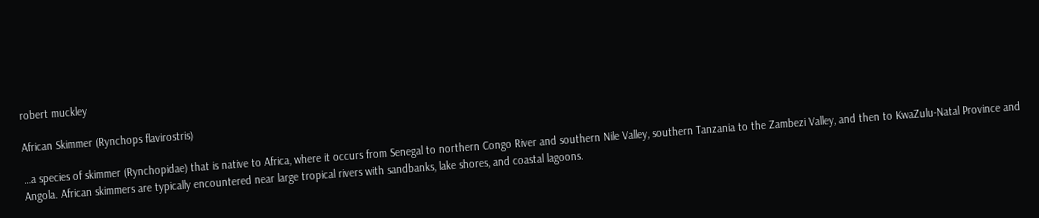robert muckley

African Skimmer (Rynchops flavirostris)

…a species of skimmer (Rynchopidae) that is native to Africa, where it occurs from Senegal to northern Congo River and southern Nile Valley, southern Tanzania to the Zambezi Valley, and then to KwaZulu-Natal Province and Angola. African skimmers are typically encountered near large tropical rivers with sandbanks, lake shores, and coastal lagoons.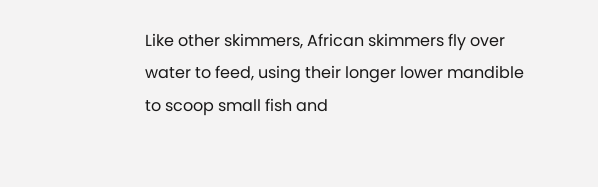Like other skimmers, African skimmers fly over water to feed, using their longer lower mandible to scoop small fish and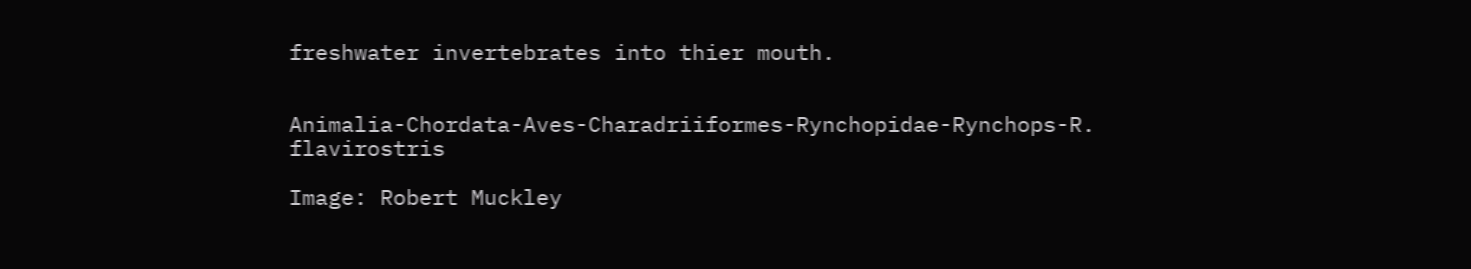freshwater invertebrates into thier mouth.


Animalia-Chordata-Aves-Charadriiformes-Rynchopidae-Rynchops-R. flavirostris

Image: Robert Muckley